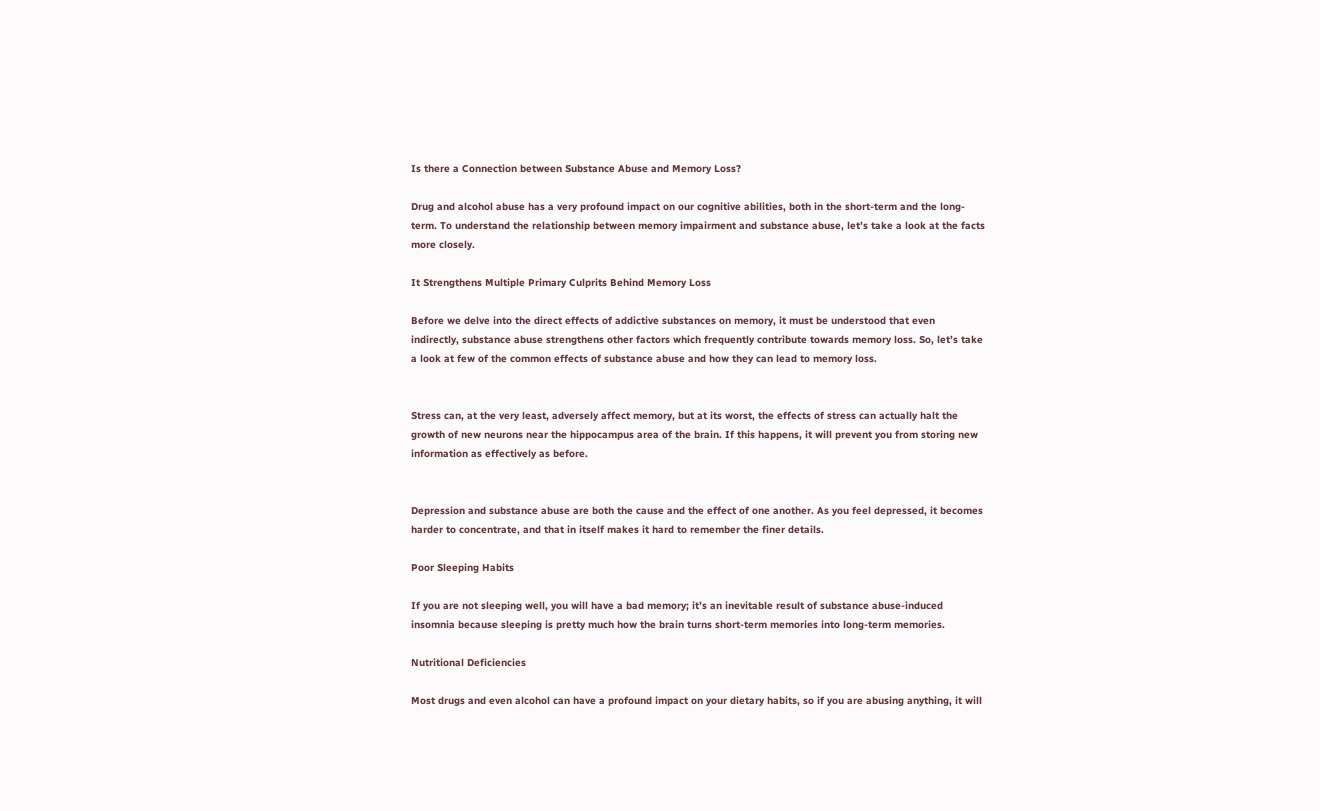Is there a Connection between Substance Abuse and Memory Loss?

Drug and alcohol abuse has a very profound impact on our cognitive abilities, both in the short-term and the long-term. To understand the relationship between memory impairment and substance abuse, let’s take a look at the facts more closely.

It Strengthens Multiple Primary Culprits Behind Memory Loss

Before we delve into the direct effects of addictive substances on memory, it must be understood that even indirectly, substance abuse strengthens other factors which frequently contribute towards memory loss. So, let’s take a look at few of the common effects of substance abuse and how they can lead to memory loss.


Stress can, at the very least, adversely affect memory, but at its worst, the effects of stress can actually halt the growth of new neurons near the hippocampus area of the brain. If this happens, it will prevent you from storing new information as effectively as before.


Depression and substance abuse are both the cause and the effect of one another. As you feel depressed, it becomes harder to concentrate, and that in itself makes it hard to remember the finer details.

Poor Sleeping Habits

If you are not sleeping well, you will have a bad memory; it’s an inevitable result of substance abuse-induced insomnia because sleeping is pretty much how the brain turns short-term memories into long-term memories.

Nutritional Deficiencies

Most drugs and even alcohol can have a profound impact on your dietary habits, so if you are abusing anything, it will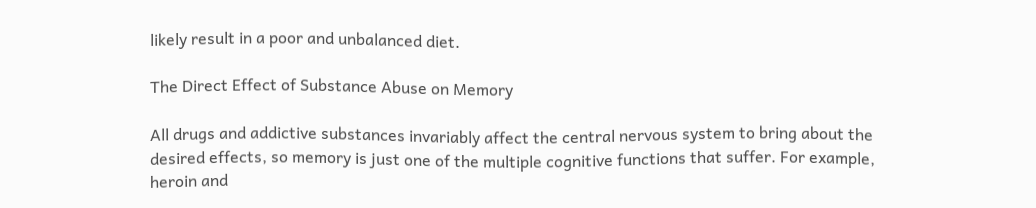likely result in a poor and unbalanced diet.

The Direct Effect of Substance Abuse on Memory

All drugs and addictive substances invariably affect the central nervous system to bring about the desired effects, so memory is just one of the multiple cognitive functions that suffer. For example, heroin and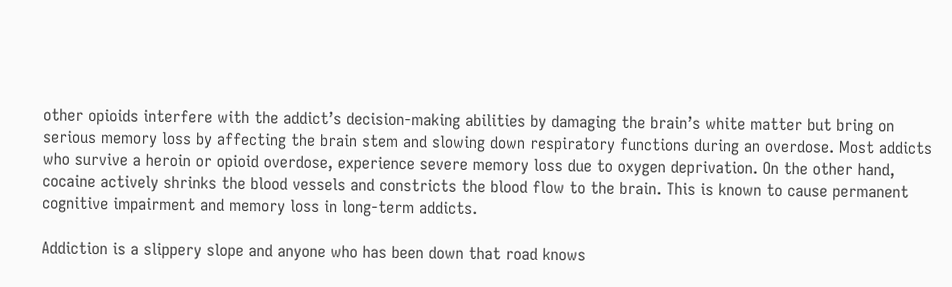other opioids interfere with the addict’s decision-making abilities by damaging the brain’s white matter but bring on serious memory loss by affecting the brain stem and slowing down respiratory functions during an overdose. Most addicts who survive a heroin or opioid overdose, experience severe memory loss due to oxygen deprivation. On the other hand, cocaine actively shrinks the blood vessels and constricts the blood flow to the brain. This is known to cause permanent cognitive impairment and memory loss in long-term addicts.

Addiction is a slippery slope and anyone who has been down that road knows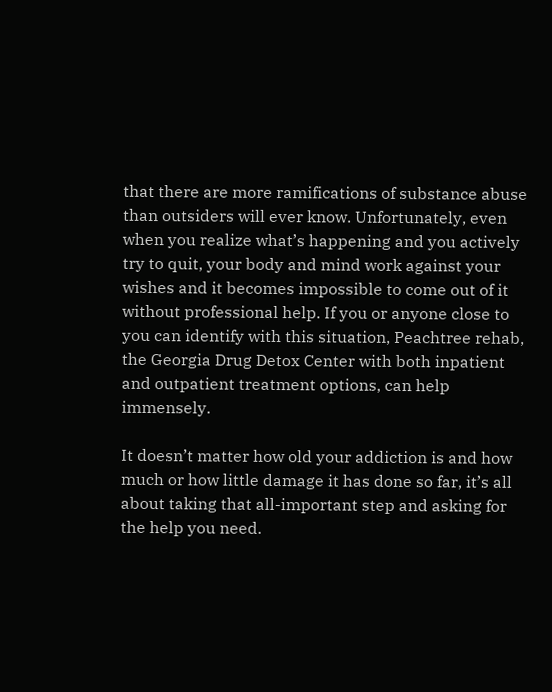that there are more ramifications of substance abuse than outsiders will ever know. Unfortunately, even when you realize what’s happening and you actively try to quit, your body and mind work against your wishes and it becomes impossible to come out of it without professional help. If you or anyone close to you can identify with this situation, Peachtree rehab, the Georgia Drug Detox Center with both inpatient and outpatient treatment options, can help immensely.

It doesn’t matter how old your addiction is and how much or how little damage it has done so far, it’s all about taking that all-important step and asking for the help you need.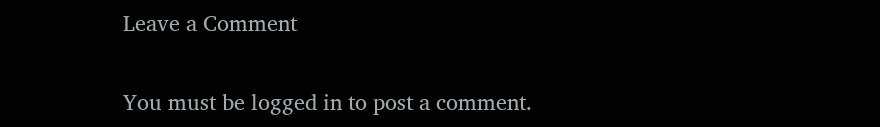Leave a Comment

You must be logged in to post a comment.